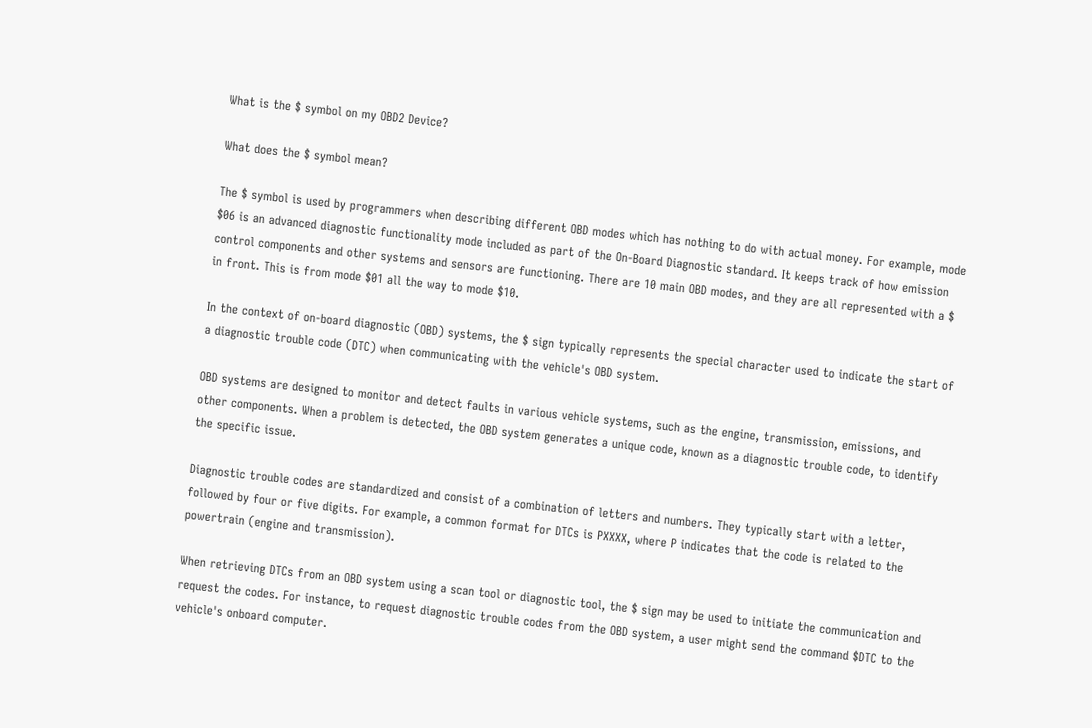What is the $ symbol on my OBD2 Device?

What does the $ symbol mean?

The $ symbol is used by programmers when describing different OBD modes which has nothing to do with actual money. For example, mode $06 is an advanced diagnostic functionality mode included as part of the On-Board Diagnostic standard. It keeps track of how emission control components and other systems and sensors are functioning. There are 10 main OBD modes, and they are all represented with a $ in front. This is from mode $01 all the way to mode $10.

In the context of on-board diagnostic (OBD) systems, the $ sign typically represents the special character used to indicate the start of a diagnostic trouble code (DTC) when communicating with the vehicle's OBD system.

OBD systems are designed to monitor and detect faults in various vehicle systems, such as the engine, transmission, emissions, and other components. When a problem is detected, the OBD system generates a unique code, known as a diagnostic trouble code, to identify the specific issue.

Diagnostic trouble codes are standardized and consist of a combination of letters and numbers. They typically start with a letter, followed by four or five digits. For example, a common format for DTCs is PXXXX, where P indicates that the code is related to the powertrain (engine and transmission).

When retrieving DTCs from an OBD system using a scan tool or diagnostic tool, the $ sign may be used to initiate the communication and request the codes. For instance, to request diagnostic trouble codes from the OBD system, a user might send the command $DTC to the vehicle's onboard computer.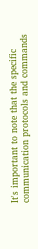It's important to note that the specific communication protocols and commands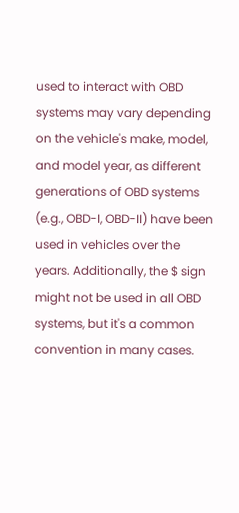used to interact with OBD systems may vary depending on the vehicle's make, model, and model year, as different generations of OBD systems (e.g., OBD-I, OBD-II) have been used in vehicles over the years. Additionally, the $ sign might not be used in all OBD systems, but it's a common convention in many cases.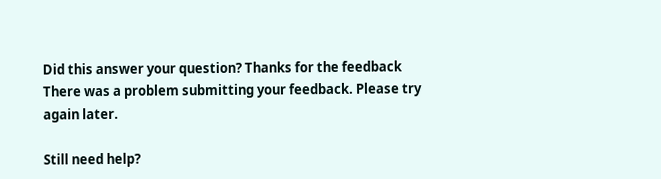Did this answer your question? Thanks for the feedback There was a problem submitting your feedback. Please try again later.

Still need help?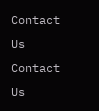Contact Us Contact Us